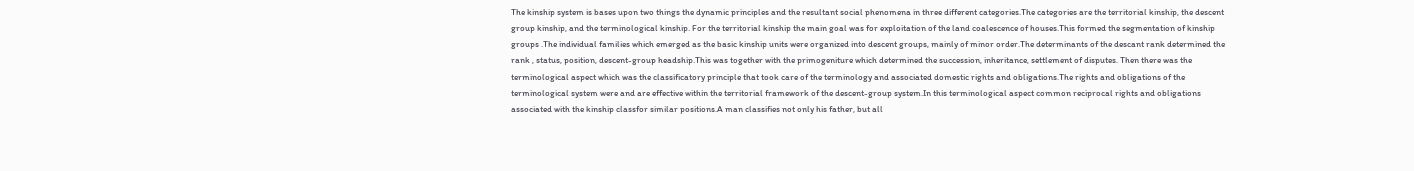The kinship system is bases upon two things the dynamic principles and the resultant social phenomena in three different categories.The categories are the territorial kinship, the descent group kinship, and the terminological kinship. For the territorial kinship the main goal was for exploitation of the land coalescence of houses.This formed the segmentation of kinship groups .The individual families which emerged as the basic kinship units were organized into descent groups, mainly of minor order.The determinants of the descant rank determined the rank , status, position, descent-group headship.This was together with the primogeniture which determined the succession, inheritance, settlement of disputes. Then there was the terminological aspect which was the classificatory principle that took care of the terminology and associated domestic rights and obligations.The rights and obligations of the terminological system were and are effective within the territorial framework of the descent-group system.In this terminological aspect common reciprocal rights and obligations associated with the kinship classfor similar positions.A man classifies not only his father, but all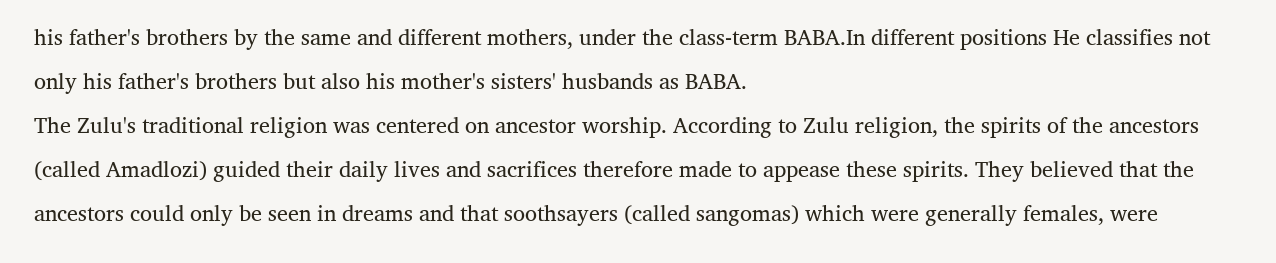his father's brothers by the same and different mothers, under the class-term BABA.In different positions He classifies not only his father's brothers but also his mother's sisters' husbands as BABA.
The Zulu's traditional religion was centered on ancestor worship. According to Zulu religion, the spirits of the ancestors (called Amadlozi) guided their daily lives and sacrifices therefore made to appease these spirits. They believed that the ancestors could only be seen in dreams and that soothsayers (called sangomas) which were generally females, were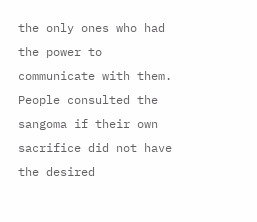the only ones who had the power to communicate with them. People consulted the sangoma if their own sacrifice did not have the desired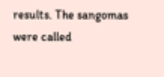results. The sangomas were called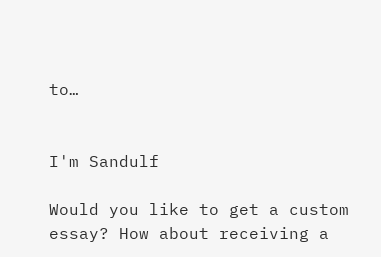to…


I'm Sandulf

Would you like to get a custom essay? How about receiving a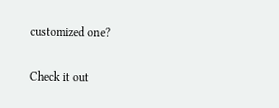customized one?

Check it out